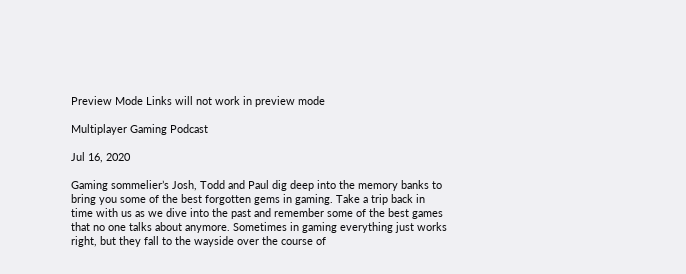Preview Mode Links will not work in preview mode

Multiplayer Gaming Podcast

Jul 16, 2020

Gaming sommelier’s Josh, Todd and Paul dig deep into the memory banks to bring you some of the best forgotten gems in gaming. Take a trip back in time with us as we dive into the past and remember some of the best games that no one talks about anymore. Sometimes in gaming everything just works right, but they fall to the wayside over the course of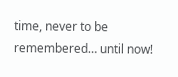time, never to be remembered… until now!